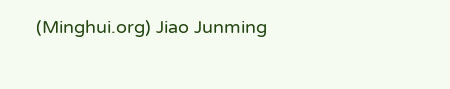(Minghui.org) Jiao Junming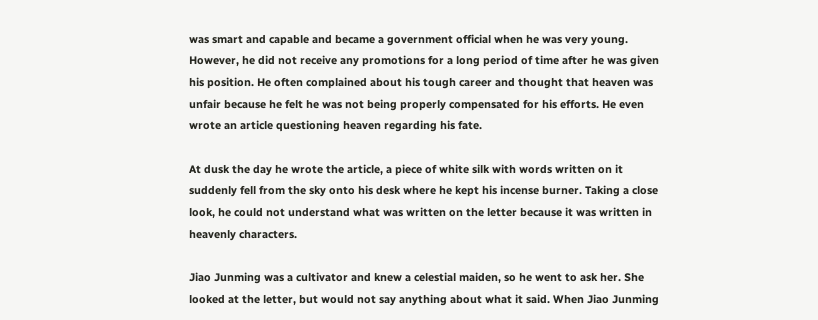was smart and capable and became a government official when he was very young. However, he did not receive any promotions for a long period of time after he was given his position. He often complained about his tough career and thought that heaven was unfair because he felt he was not being properly compensated for his efforts. He even wrote an article questioning heaven regarding his fate.

At dusk the day he wrote the article, a piece of white silk with words written on it suddenly fell from the sky onto his desk where he kept his incense burner. Taking a close look, he could not understand what was written on the letter because it was written in heavenly characters.

Jiao Junming was a cultivator and knew a celestial maiden, so he went to ask her. She looked at the letter, but would not say anything about what it said. When Jiao Junming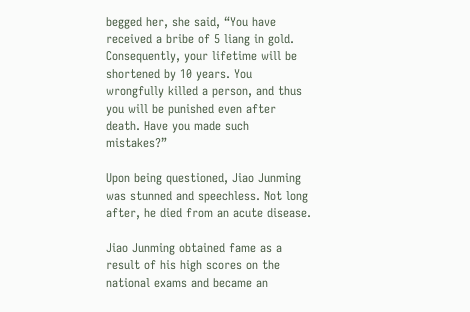begged her, she said, “You have received a bribe of 5 liang in gold. Consequently, your lifetime will be shortened by 10 years. You wrongfully killed a person, and thus you will be punished even after death. Have you made such mistakes?”

Upon being questioned, Jiao Junming was stunned and speechless. Not long after, he died from an acute disease.

Jiao Junming obtained fame as a result of his high scores on the national exams and became an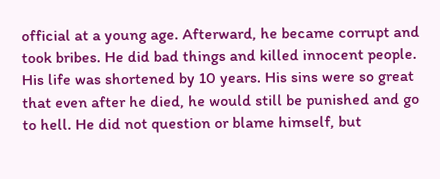official at a young age. Afterward, he became corrupt and took bribes. He did bad things and killed innocent people. His life was shortened by 10 years. His sins were so great that even after he died, he would still be punished and go to hell. He did not question or blame himself, but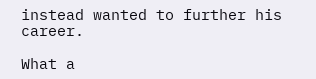instead wanted to further his career.

What a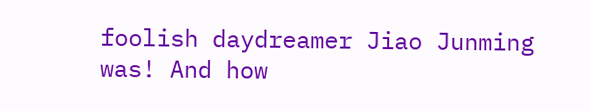foolish daydreamer Jiao Junming was! And how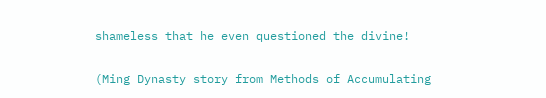shameless that he even questioned the divine!

(Ming Dynasty story from Methods of Accumulating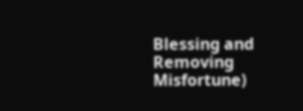Blessing and Removing Misfortune)